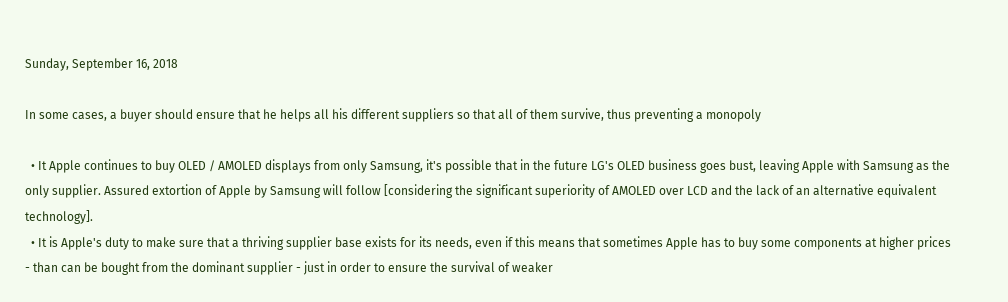Sunday, September 16, 2018

In some cases, a buyer should ensure that he helps all his different suppliers so that all of them survive, thus preventing a monopoly

  • It Apple continues to buy OLED / AMOLED displays from only Samsung, it's possible that in the future LG's OLED business goes bust, leaving Apple with Samsung as the only supplier. Assured extortion of Apple by Samsung will follow [considering the significant superiority of AMOLED over LCD and the lack of an alternative equivalent technology].
  • It is Apple's duty to make sure that a thriving supplier base exists for its needs, even if this means that sometimes Apple has to buy some components at higher prices - than can be bought from the dominant supplier - just in order to ensure the survival of weaker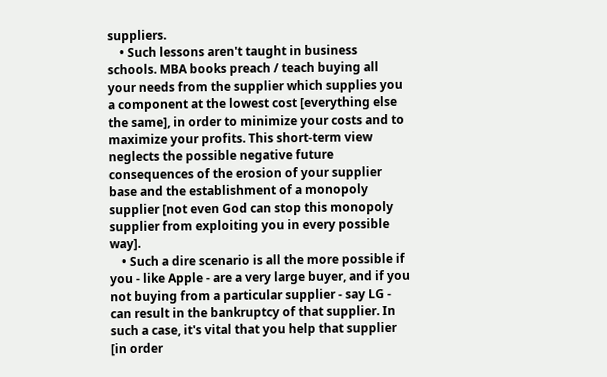suppliers.
    • Such lessons aren't taught in business schools. MBA books preach / teach buying all your needs from the supplier which supplies you a component at the lowest cost [everything else the same], in order to minimize your costs and to maximize your profits. This short-term view neglects the possible negative future consequences of the erosion of your supplier base and the establishment of a monopoly supplier [not even God can stop this monopoly supplier from exploiting you in every possible way].
    • Such a dire scenario is all the more possible if you - like Apple - are a very large buyer, and if you not buying from a particular supplier - say LG - can result in the bankruptcy of that supplier. In such a case, it's vital that you help that supplier [in order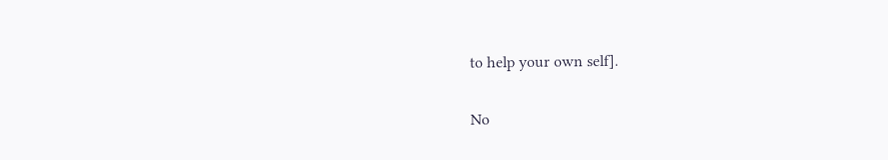to help your own self].

No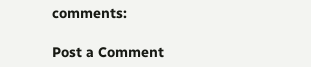comments:

Post a Comment